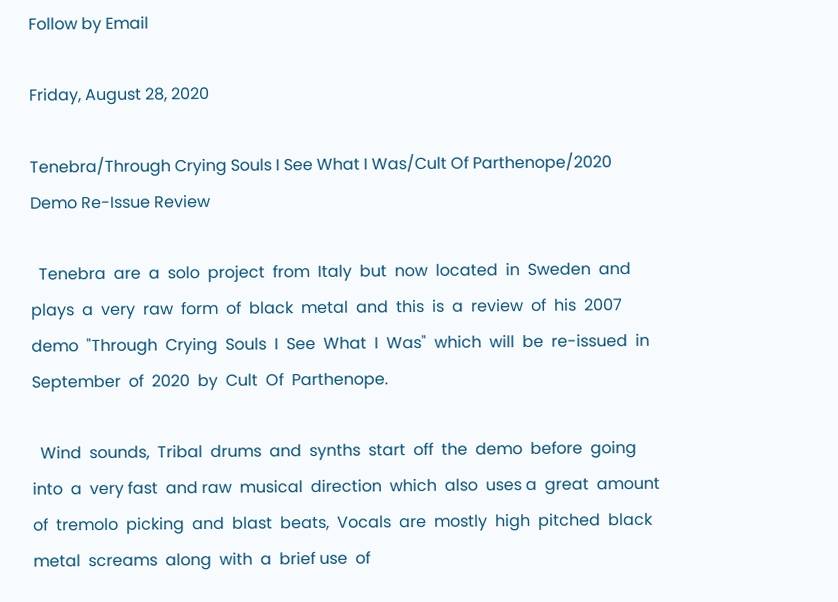Follow by Email

Friday, August 28, 2020

Tenebra/Through Crying Souls I See What I Was/Cult Of Parthenope/2020 Demo Re-Issue Review

  Tenebra  are  a  solo  project  from  Italy  but  now  located  in  Sweden  and  plays  a  very  raw  form  of  black  metal  and  this  is  a  review  of  his  2007  demo  "Through  Crying  Souls  I  See  What  I  Was"  which  will  be  re-issued  in  September  of  2020  by  Cult  Of  Parthenope.

  Wind  sounds,  Tribal  drums  and  synths  start  off  the  demo  before  going  into  a  very fast  and raw  musical  direction  which  also  uses a  great  amount  of  tremolo  picking  and  blast  beats,  Vocals  are  mostly  high  pitched  black  metal  screams  along  with  a  brief use  of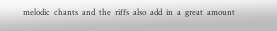melodic  chants  and  the  riffs  also  add  in  a  great  amount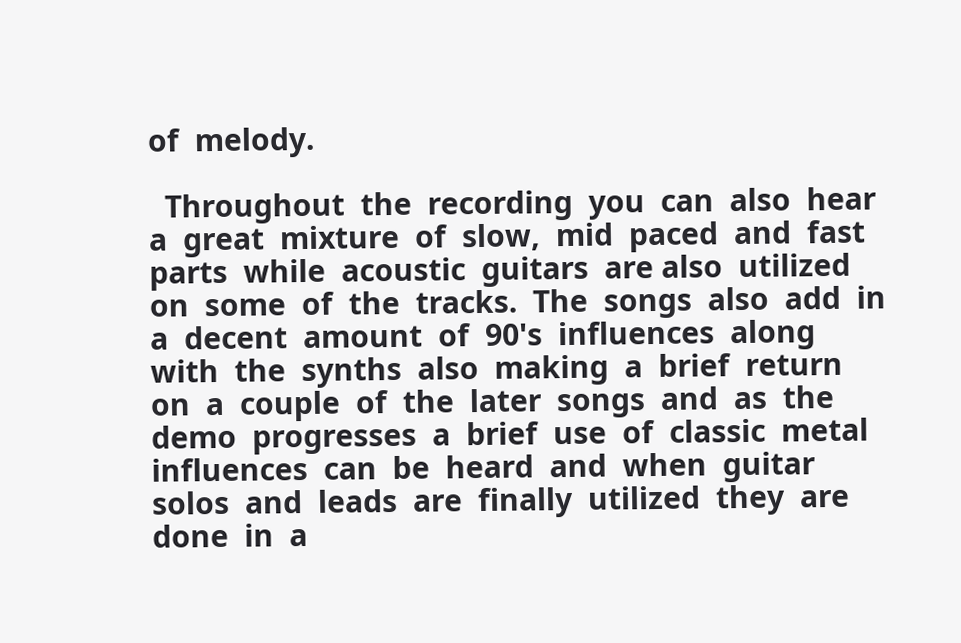of  melody.

  Throughout  the  recording  you  can  also  hear  a  great  mixture  of  slow,  mid  paced  and  fast  parts  while  acoustic  guitars  are also  utilized  on  some  of  the  tracks.  The  songs  also  add  in  a  decent  amount  of  90's  influences  along  with  the  synths  also  making  a  brief  return  on  a  couple  of  the  later  songs  and  as  the  demo  progresses  a  brief  use  of  classic  metal  influences  can  be  heard  and  when  guitar  solos  and  leads  are  finally  utilized  they  are  done  in  a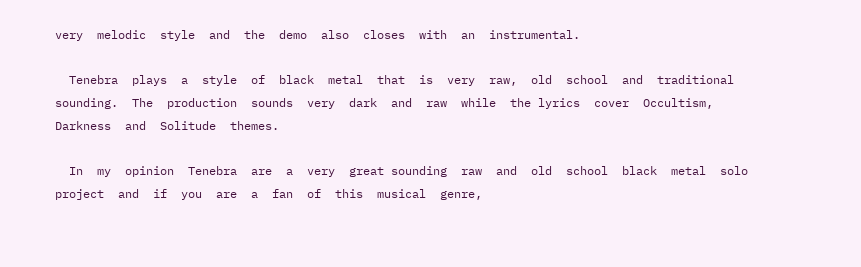very  melodic  style  and  the  demo  also  closes  with  an  instrumental.

  Tenebra  plays  a  style  of  black  metal  that  is  very  raw,  old  school  and  traditional  sounding.  The  production  sounds  very  dark  and  raw  while  the lyrics  cover  Occultism,  Darkness  and  Solitude  themes.

  In  my  opinion  Tenebra  are  a  very  great sounding  raw  and  old  school  black  metal  solo  project  and  if  you  are  a  fan  of  this  musical  genre,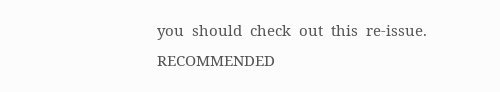you  should  check  out  this  re-issue.  RECOMMENDED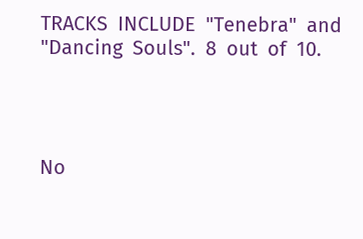TRACKS  INCLUDE  "Tenebra"  and  "Dancing  Souls".  8  out  of  10.




No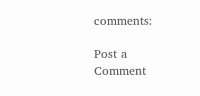comments:

Post a Comment